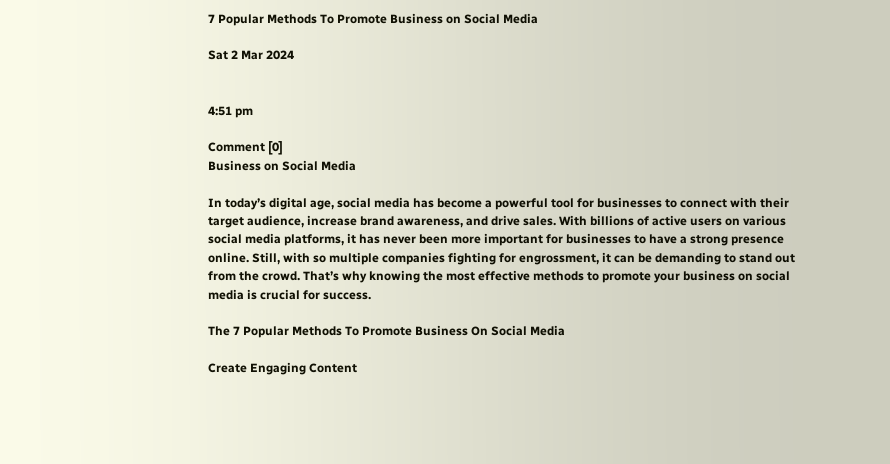7 Popular Methods To Promote Business on Social Media

Sat 2 Mar 2024


4:51 pm

Comment [0]
Business on Social Media

In today’s digital age, social media has become a powerful tool for businesses to connect with their target audience, increase brand awareness, and drive sales. With billions of active users on various social media platforms, it has never been more important for businesses to have a strong presence online. Still, with so multiple companies fighting for engrossment, it can be demanding to stand out from the crowd. That’s why knowing the most effective methods to promote your business on social media is crucial for success.

The 7 Popular Methods To Promote Business On Social Media

Create Engaging Content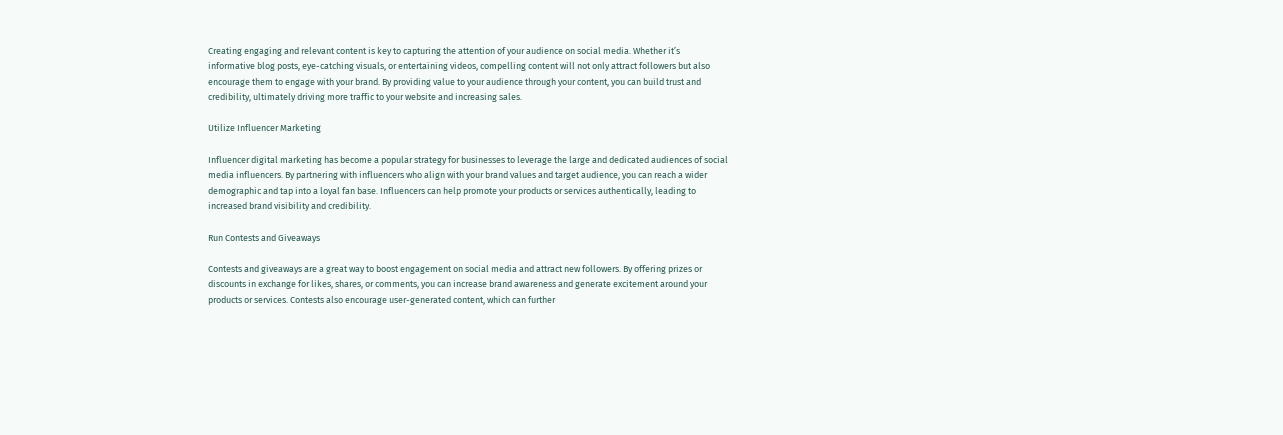Creating engaging and relevant content is key to capturing the attention of your audience on social media. Whether it’s informative blog posts, eye-catching visuals, or entertaining videos, compelling content will not only attract followers but also encourage them to engage with your brand. By providing value to your audience through your content, you can build trust and credibility, ultimately driving more traffic to your website and increasing sales.

Utilize Influencer Marketing

Influencer digital marketing has become a popular strategy for businesses to leverage the large and dedicated audiences of social media influencers. By partnering with influencers who align with your brand values and target audience, you can reach a wider demographic and tap into a loyal fan base. Influencers can help promote your products or services authentically, leading to increased brand visibility and credibility.

Run Contests and Giveaways

Contests and giveaways are a great way to boost engagement on social media and attract new followers. By offering prizes or discounts in exchange for likes, shares, or comments, you can increase brand awareness and generate excitement around your products or services. Contests also encourage user-generated content, which can further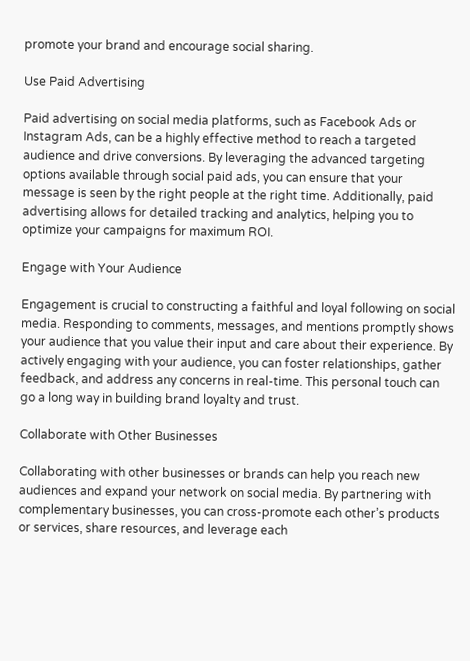promote your brand and encourage social sharing.

Use Paid Advertising

Paid advertising on social media platforms, such as Facebook Ads or Instagram Ads, can be a highly effective method to reach a targeted audience and drive conversions. By leveraging the advanced targeting options available through social paid ads, you can ensure that your message is seen by the right people at the right time. Additionally, paid advertising allows for detailed tracking and analytics, helping you to optimize your campaigns for maximum ROI.

Engage with Your Audience

Engagement is crucial to constructing a faithful and loyal following on social media. Responding to comments, messages, and mentions promptly shows your audience that you value their input and care about their experience. By actively engaging with your audience, you can foster relationships, gather feedback, and address any concerns in real-time. This personal touch can go a long way in building brand loyalty and trust.

Collaborate with Other Businesses

Collaborating with other businesses or brands can help you reach new audiences and expand your network on social media. By partnering with complementary businesses, you can cross-promote each other’s products or services, share resources, and leverage each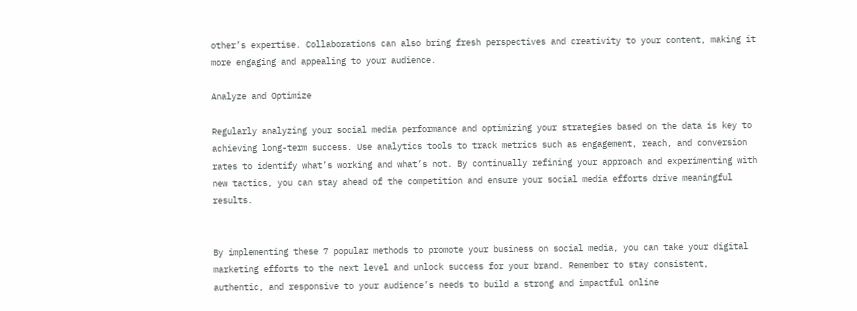other’s expertise. Collaborations can also bring fresh perspectives and creativity to your content, making it more engaging and appealing to your audience.

Analyze and Optimize

Regularly analyzing your social media performance and optimizing your strategies based on the data is key to achieving long-term success. Use analytics tools to track metrics such as engagement, reach, and conversion rates to identify what’s working and what’s not. By continually refining your approach and experimenting with new tactics, you can stay ahead of the competition and ensure your social media efforts drive meaningful results.


By implementing these 7 popular methods to promote your business on social media, you can take your digital marketing efforts to the next level and unlock success for your brand. Remember to stay consistent, authentic, and responsive to your audience’s needs to build a strong and impactful online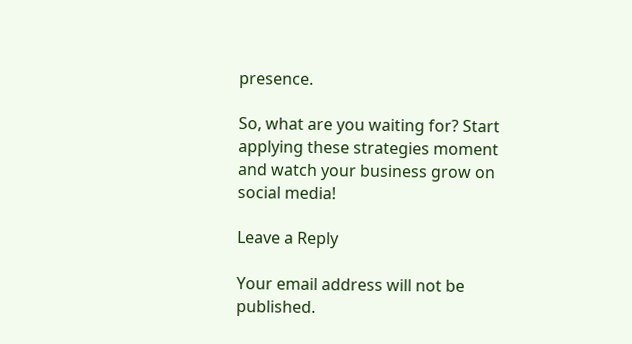presence.

So, what are you waiting for? Start applying these strategies moment and watch your business grow on social media!

Leave a Reply

Your email address will not be published.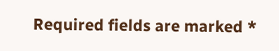Required fields are marked *